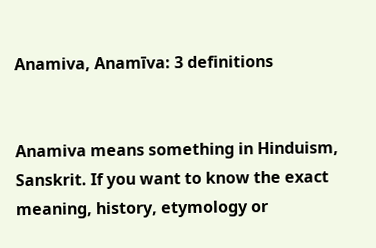Anamiva, Anamīva: 3 definitions


Anamiva means something in Hinduism, Sanskrit. If you want to know the exact meaning, history, etymology or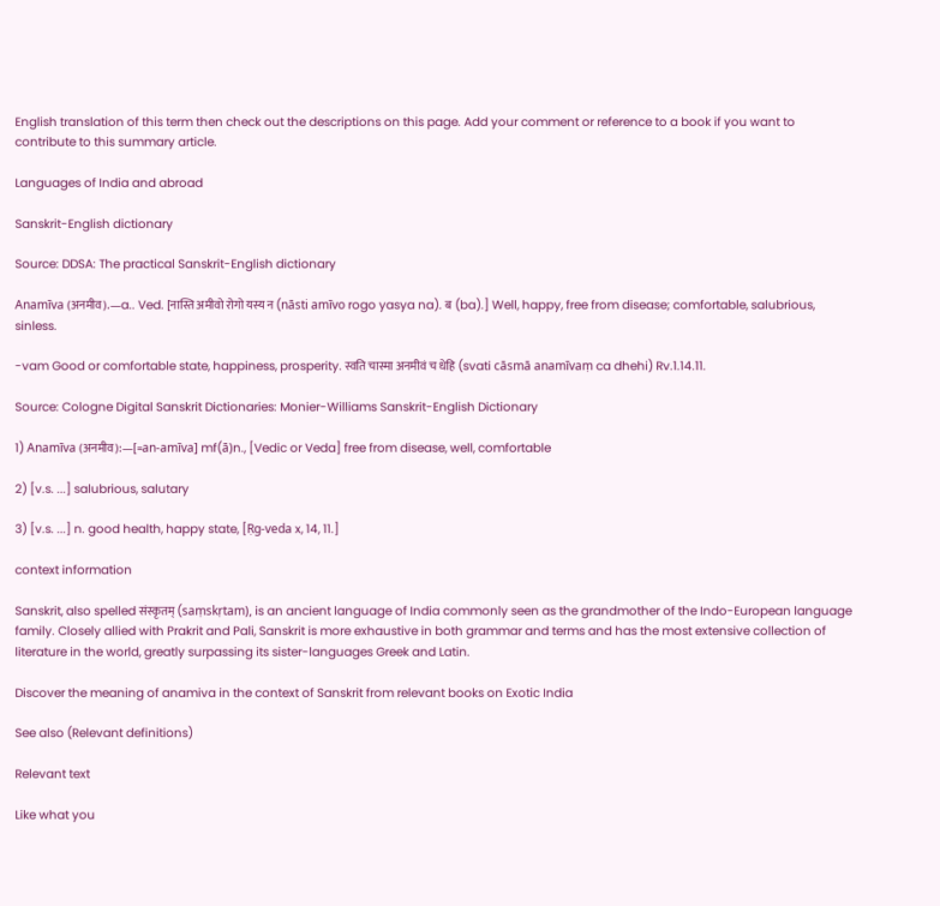English translation of this term then check out the descriptions on this page. Add your comment or reference to a book if you want to contribute to this summary article.

Languages of India and abroad

Sanskrit-English dictionary

Source: DDSA: The practical Sanskrit-English dictionary

Anamīva (अनमीव).—a.. Ved. [नास्ति अमीवो रोगो यस्य न (nāsti amīvo rogo yasya na). ब (ba).] Well, happy, free from disease; comfortable, salubrious, sinless.

-vam Good or comfortable state, happiness, prosperity. स्वति चास्मा अनमीवं च धेहि (svati cāsmā anamīvaṃ ca dhehi) Rv.1.14.11.

Source: Cologne Digital Sanskrit Dictionaries: Monier-Williams Sanskrit-English Dictionary

1) Anamīva (अनमीव):—[=an-amīva] mf(ā)n., [Vedic or Veda] free from disease, well, comfortable

2) [v.s. ...] salubrious, salutary

3) [v.s. ...] n. good health, happy state, [Ṛg-veda x, 14, 11.]

context information

Sanskrit, also spelled संस्कृतम् (saṃskṛtam), is an ancient language of India commonly seen as the grandmother of the Indo-European language family. Closely allied with Prakrit and Pali, Sanskrit is more exhaustive in both grammar and terms and has the most extensive collection of literature in the world, greatly surpassing its sister-languages Greek and Latin.

Discover the meaning of anamiva in the context of Sanskrit from relevant books on Exotic India

See also (Relevant definitions)

Relevant text

Like what you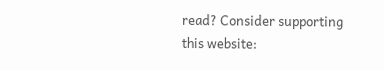read? Consider supporting this website: